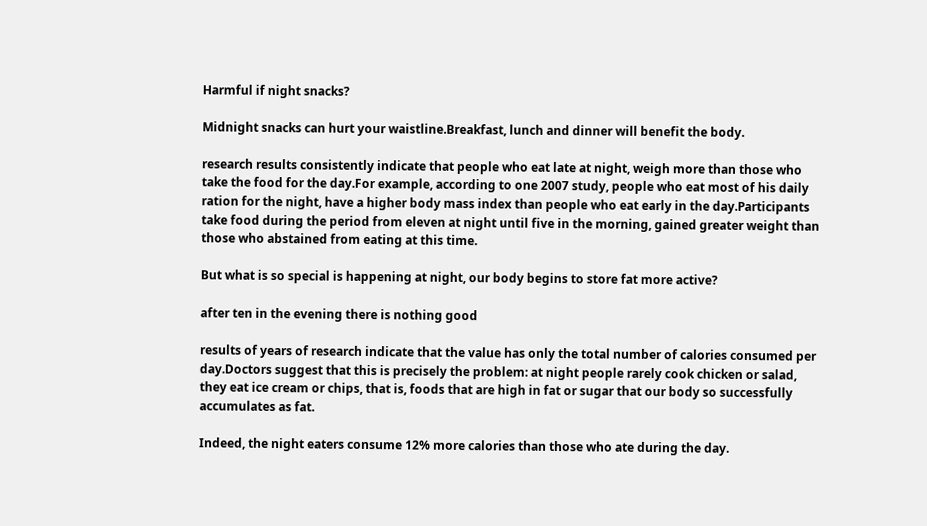Harmful if night snacks?

Midnight snacks can hurt your waistline.Breakfast, lunch and dinner will benefit the body.

research results consistently indicate that people who eat late at night, weigh more than those who take the food for the day.For example, according to one 2007 study, people who eat most of his daily ration for the night, have a higher body mass index than people who eat early in the day.Participants take food during the period from eleven at night until five in the morning, gained greater weight than those who abstained from eating at this time.

But what is so special is happening at night, our body begins to store fat more active?

after ten in the evening there is nothing good

results of years of research indicate that the value has only the total number of calories consumed per day.Doctors suggest that this is precisely the problem: at night people rarely cook chicken or salad, they eat ice cream or chips, that is, foods that are high in fat or sugar that our body so successfully accumulates as fat.

Indeed, the night eaters consume 12% more calories than those who ate during the day.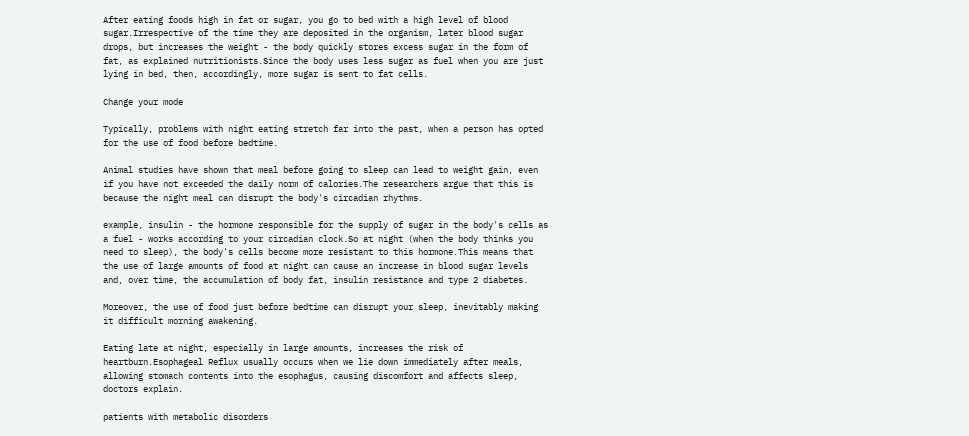After eating foods high in fat or sugar, you go to bed with a high level of blood sugar.Irrespective of the time they are deposited in the organism, later blood sugar drops, but increases the weight - the body quickly stores excess sugar in the form of fat, as explained nutritionists.Since the body uses less sugar as fuel when you are just lying in bed, then, accordingly, more sugar is sent to fat cells.

Change your mode

Typically, problems with night eating stretch far into the past, when a person has opted for the use of food before bedtime.

Animal studies have shown that meal before going to sleep can lead to weight gain, even if you have not exceeded the daily norm of calories.The researchers argue that this is because the night meal can disrupt the body's circadian rhythms.

example, insulin - the hormone responsible for the supply of sugar in the body's cells as a fuel - works according to your circadian clock.So at night (when the body thinks you need to sleep), the body's cells become more resistant to this hormone.This means that the use of large amounts of food at night can cause an increase in blood sugar levels and, over time, the accumulation of body fat, insulin resistance and type 2 diabetes.

Moreover, the use of food just before bedtime can disrupt your sleep, inevitably making it difficult morning awakening.

Eating late at night, especially in large amounts, increases the risk of heartburn.Esophageal Reflux usually occurs when we lie down immediately after meals, allowing stomach contents into the esophagus, causing discomfort and affects sleep, doctors explain.

patients with metabolic disorders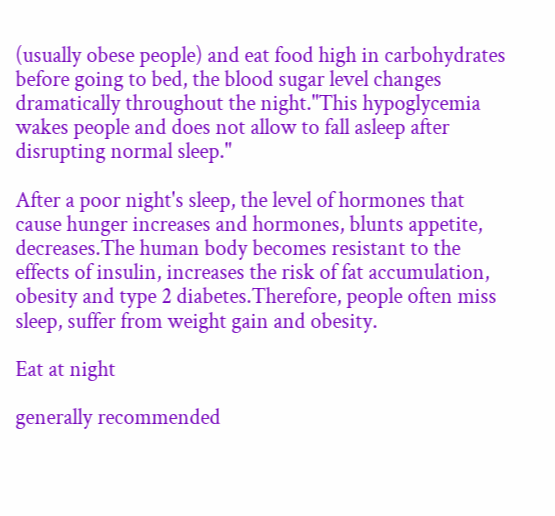(usually obese people) and eat food high in carbohydrates before going to bed, the blood sugar level changes dramatically throughout the night."This hypoglycemia wakes people and does not allow to fall asleep after disrupting normal sleep."

After a poor night's sleep, the level of hormones that cause hunger increases and hormones, blunts appetite, decreases.The human body becomes resistant to the effects of insulin, increases the risk of fat accumulation, obesity and type 2 diabetes.Therefore, people often miss sleep, suffer from weight gain and obesity.

Eat at night

generally recommended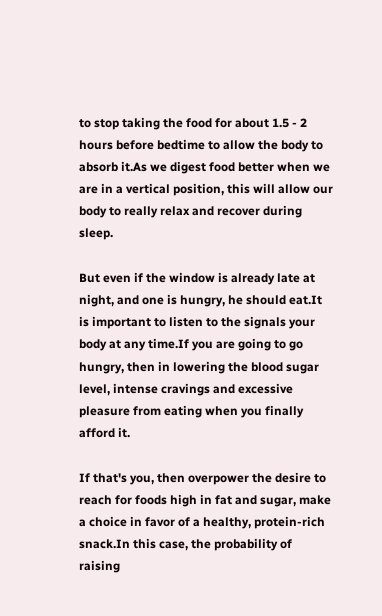to stop taking the food for about 1.5 - 2 hours before bedtime to allow the body to absorb it.As we digest food better when we are in a vertical position, this will allow our body to really relax and recover during sleep.

But even if the window is already late at night, and one is hungry, he should eat.It is important to listen to the signals your body at any time.If you are going to go hungry, then in lowering the blood sugar level, intense cravings and excessive pleasure from eating when you finally afford it.

If that's you, then overpower the desire to reach for foods high in fat and sugar, make a choice in favor of a healthy, protein-rich snack.In this case, the probability of raising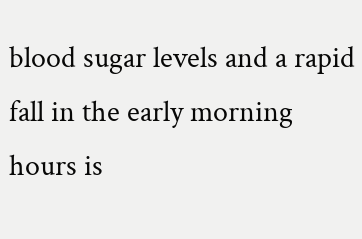blood sugar levels and a rapid fall in the early morning hours is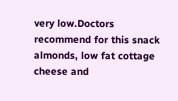very low.Doctors recommend for this snack almonds, low fat cottage cheese and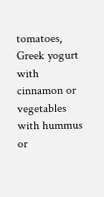tomatoes, Greek yogurt with cinnamon or vegetables with hummus or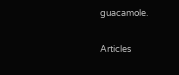guacamole.

Articles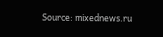Source: mixednews.ru